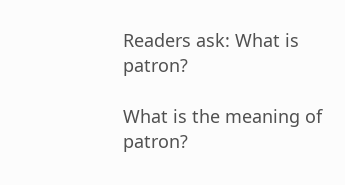Readers ask: What is patron?

What is the meaning of patron?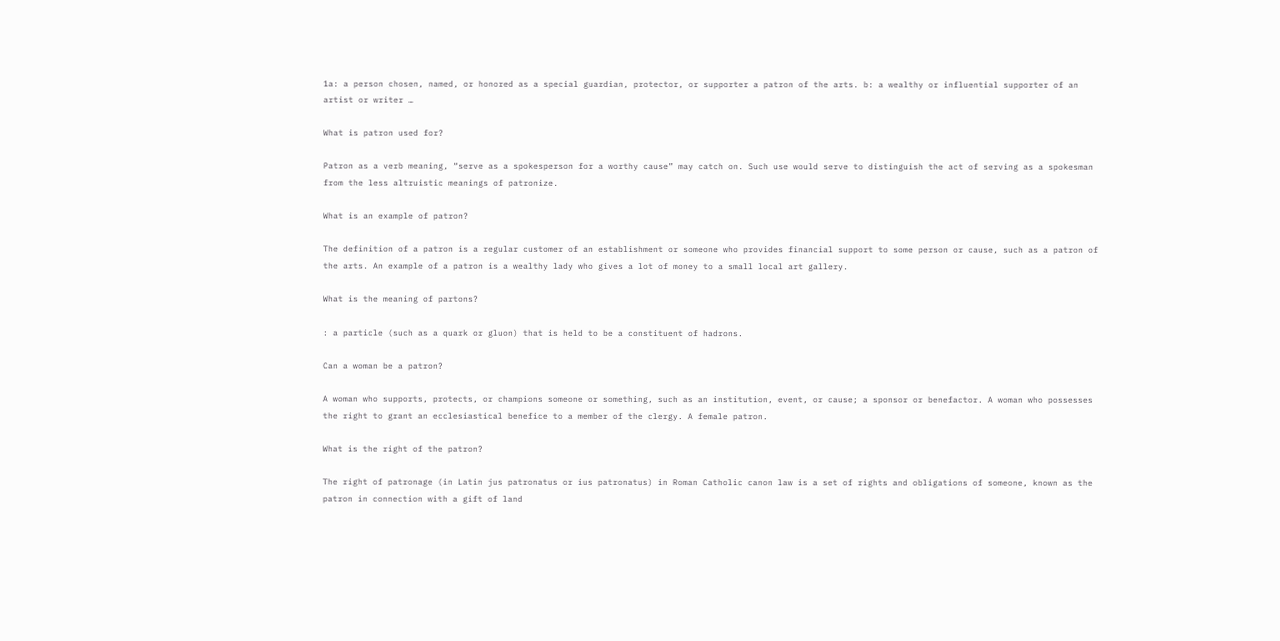1a: a person chosen, named, or honored as a special guardian, protector, or supporter a patron of the arts. b: a wealthy or influential supporter of an artist or writer …

What is patron used for?

Patron as a verb meaning, “serve as a spokesperson for a worthy cause” may catch on. Such use would serve to distinguish the act of serving as a spokesman from the less altruistic meanings of patronize.

What is an example of patron?

The definition of a patron is a regular customer of an establishment or someone who provides financial support to some person or cause, such as a patron of the arts. An example of a patron is a wealthy lady who gives a lot of money to a small local art gallery.

What is the meaning of partons?

: a particle (such as a quark or gluon) that is held to be a constituent of hadrons.

Can a woman be a patron?

A woman who supports, protects, or champions someone or something, such as an institution, event, or cause; a sponsor or benefactor. A woman who possesses the right to grant an ecclesiastical benefice to a member of the clergy. A female patron.

What is the right of the patron?

The right of patronage (in Latin jus patronatus or ius patronatus) in Roman Catholic canon law is a set of rights and obligations of someone, known as the patron in connection with a gift of land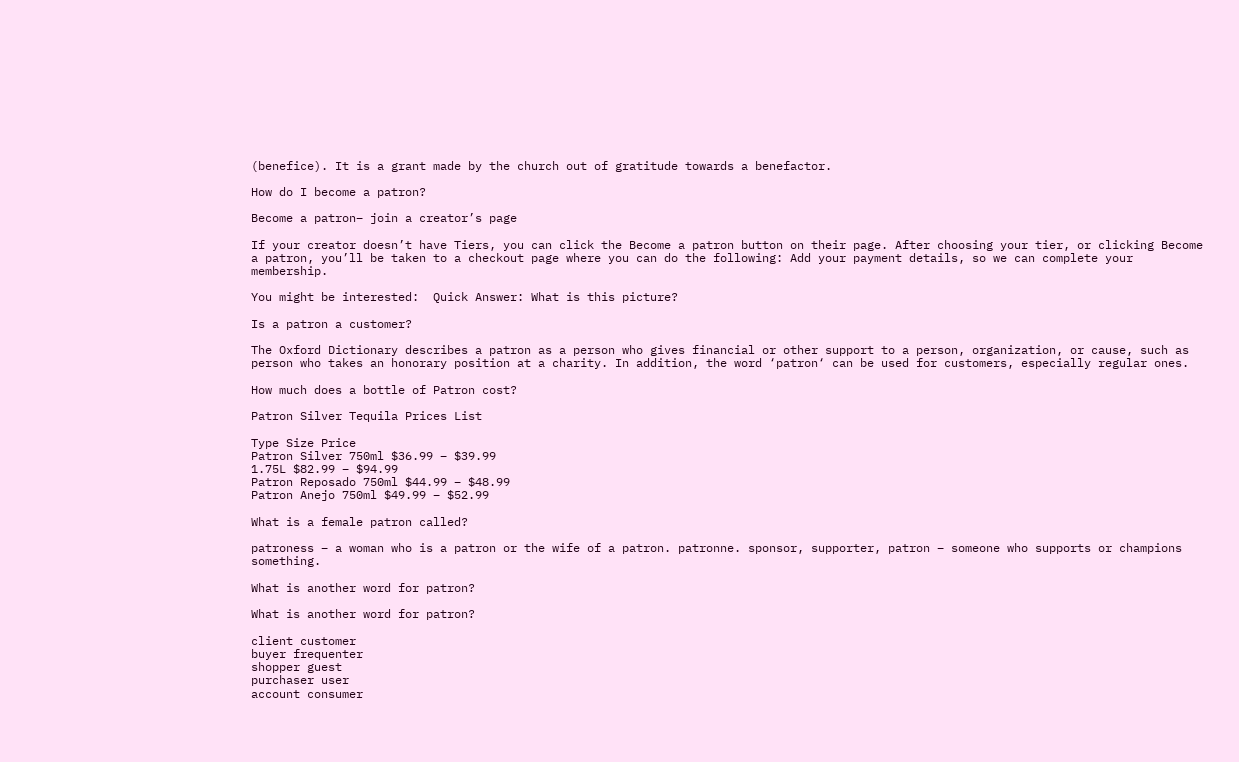(benefice). It is a grant made by the church out of gratitude towards a benefactor.

How do I become a patron?

Become a patron– join a creator’s page

If your creator doesn’t have Tiers, you can click the Become a patron button on their page. After choosing your tier, or clicking Become a patron, you’ll be taken to a checkout page where you can do the following: Add your payment details, so we can complete your membership.

You might be interested:  Quick Answer: What is this picture?

Is a patron a customer?

The Oxford Dictionary describes a patron as a person who gives financial or other support to a person, organization, or cause, such as person who takes an honorary position at a charity. In addition, the word ‘patron‘ can be used for customers, especially regular ones.

How much does a bottle of Patron cost?

Patron Silver Tequila Prices List

Type Size Price
Patron Silver 750ml $36.99 – $39.99
1.75L $82.99 – $94.99
Patron Reposado 750ml $44.99 – $48.99
Patron Anejo 750ml $49.99 – $52.99

What is a female patron called?

patroness – a woman who is a patron or the wife of a patron. patronne. sponsor, supporter, patron – someone who supports or champions something.

What is another word for patron?

What is another word for patron?

client customer
buyer frequenter
shopper guest
purchaser user
account consumer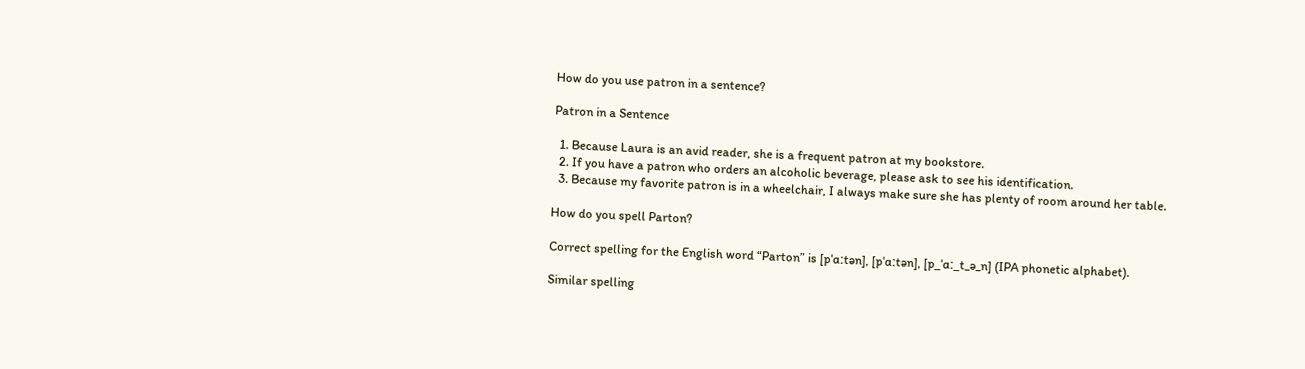How do you use patron in a sentence?

Patron in a Sentence

  1. Because Laura is an avid reader, she is a frequent patron at my bookstore.
  2. If you have a patron who orders an alcoholic beverage, please ask to see his identification.
  3. Because my favorite patron is in a wheelchair, I always make sure she has plenty of room around her table.

How do you spell Parton?

Correct spelling for the English word “Parton” is [pˈɑːtən], [pˈɑːtən], [p_ˈɑː_t_ə_n] (IPA phonetic alphabet).

Similar spelling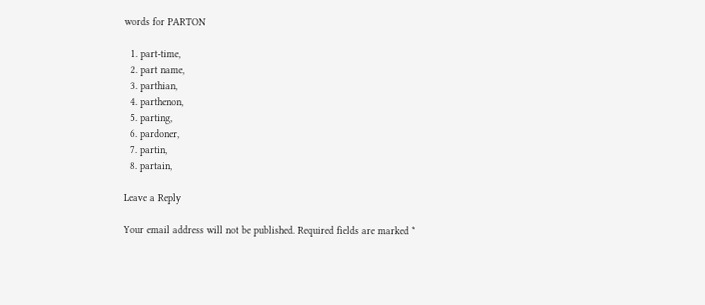words for PARTON

  1. part-time,
  2. part name,
  3. parthian,
  4. parthenon,
  5. parting,
  6. pardoner,
  7. partin,
  8. partain,

Leave a Reply

Your email address will not be published. Required fields are marked *